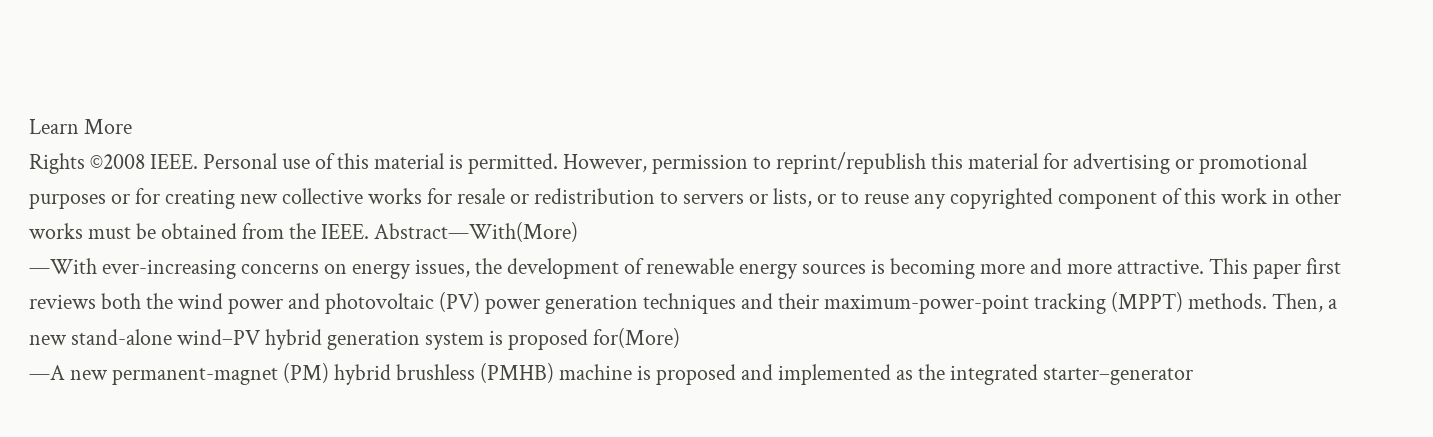Learn More
Rights ©2008 IEEE. Personal use of this material is permitted. However, permission to reprint/republish this material for advertising or promotional purposes or for creating new collective works for resale or redistribution to servers or lists, or to reuse any copyrighted component of this work in other works must be obtained from the IEEE. Abstract—With(More)
—With ever-increasing concerns on energy issues, the development of renewable energy sources is becoming more and more attractive. This paper first reviews both the wind power and photovoltaic (PV) power generation techniques and their maximum-power-point tracking (MPPT) methods. Then, a new stand-alone wind–PV hybrid generation system is proposed for(More)
—A new permanent-magnet (PM) hybrid brushless (PMHB) machine is proposed and implemented as the integrated starter–generator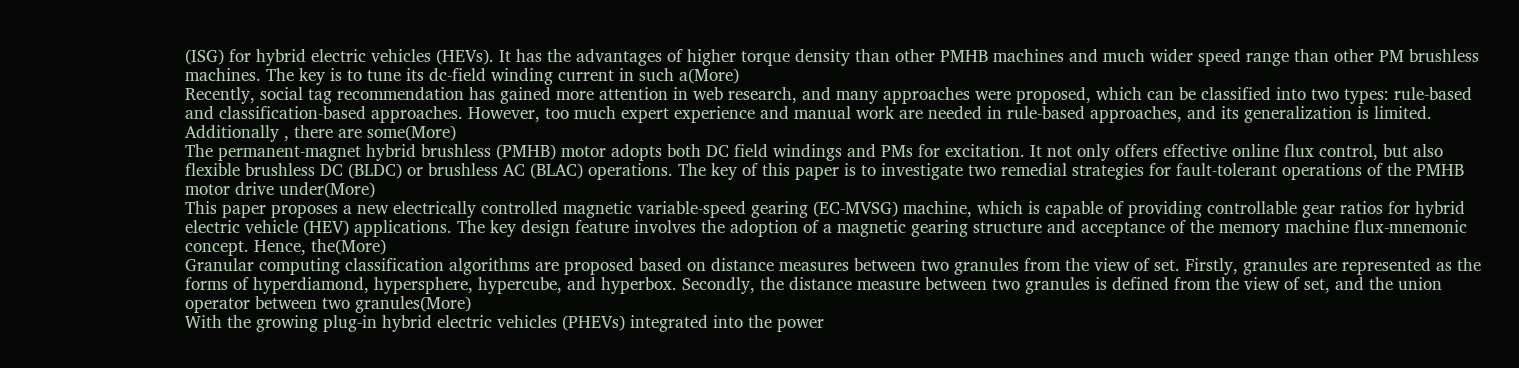(ISG) for hybrid electric vehicles (HEVs). It has the advantages of higher torque density than other PMHB machines and much wider speed range than other PM brushless machines. The key is to tune its dc-field winding current in such a(More)
Recently, social tag recommendation has gained more attention in web research, and many approaches were proposed, which can be classified into two types: rule-based and classification-based approaches. However, too much expert experience and manual work are needed in rule-based approaches, and its generalization is limited. Additionally , there are some(More)
The permanent-magnet hybrid brushless (PMHB) motor adopts both DC field windings and PMs for excitation. It not only offers effective online flux control, but also flexible brushless DC (BLDC) or brushless AC (BLAC) operations. The key of this paper is to investigate two remedial strategies for fault-tolerant operations of the PMHB motor drive under(More)
This paper proposes a new electrically controlled magnetic variable-speed gearing (EC-MVSG) machine, which is capable of providing controllable gear ratios for hybrid electric vehicle (HEV) applications. The key design feature involves the adoption of a magnetic gearing structure and acceptance of the memory machine flux-mnemonic concept. Hence, the(More)
Granular computing classification algorithms are proposed based on distance measures between two granules from the view of set. Firstly, granules are represented as the forms of hyperdiamond, hypersphere, hypercube, and hyperbox. Secondly, the distance measure between two granules is defined from the view of set, and the union operator between two granules(More)
With the growing plug-in hybrid electric vehicles (PHEVs) integrated into the power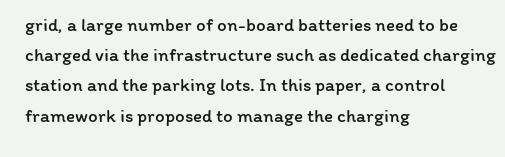grid, a large number of on-board batteries need to be charged via the infrastructure such as dedicated charging station and the parking lots. In this paper, a control framework is proposed to manage the charging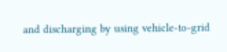and discharging by using vehicle-to-grid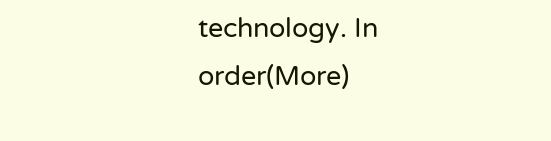technology. In order(More)